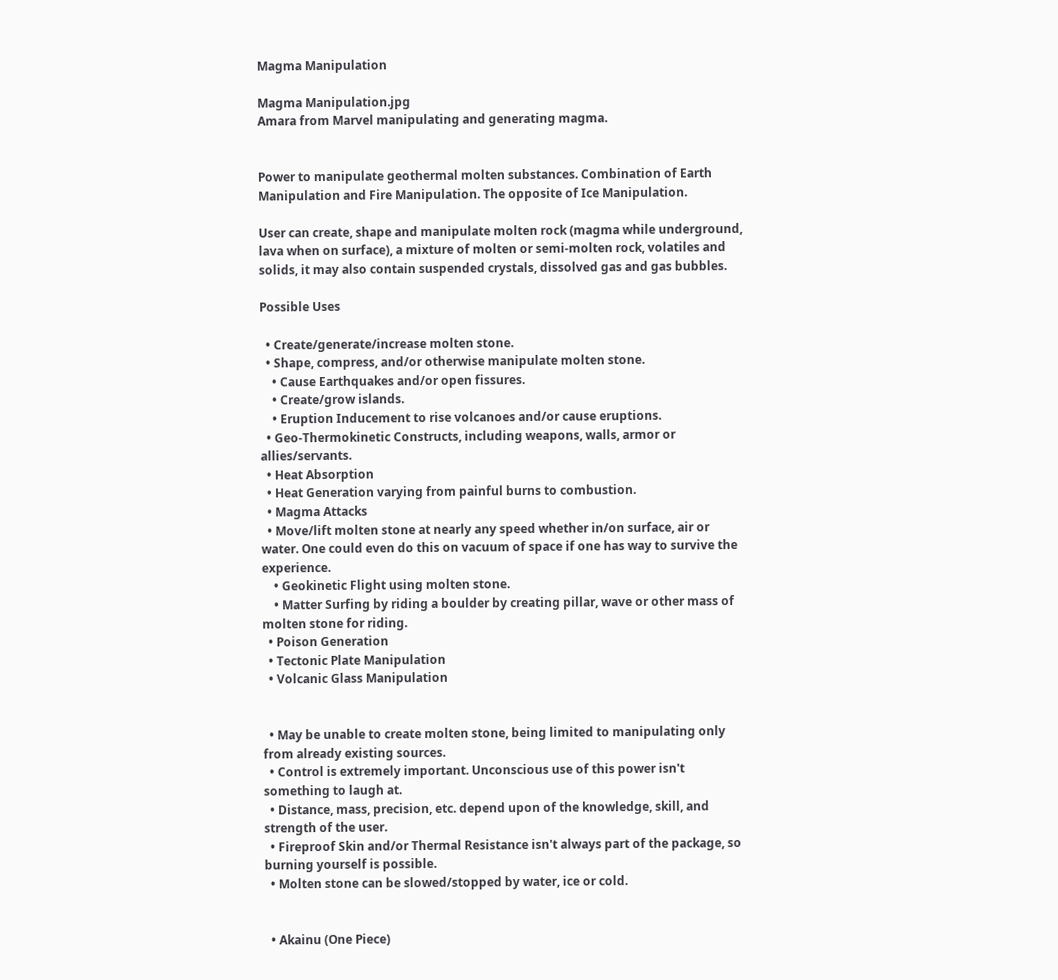Magma Manipulation

Magma Manipulation.jpg
Amara from Marvel manipulating and generating magma.


Power to manipulate geothermal molten substances. Combination of Earth Manipulation and Fire Manipulation. The opposite of Ice Manipulation.

User can create, shape and manipulate molten rock (magma while underground, lava when on surface), a mixture of molten or semi-molten rock, volatiles and solids, it may also contain suspended crystals, dissolved gas and gas bubbles.

Possible Uses

  • Create/generate/increase molten stone.
  • Shape, compress, and/or otherwise manipulate molten stone.
    • Cause Earthquakes and/or open fissures.
    • Create/grow islands.
    • Eruption Inducement to rise volcanoes and/or cause eruptions.
  • Geo-Thermokinetic Constructs, including weapons, walls, armor or allies/servants.
  • Heat Absorption
  • Heat Generation varying from painful burns to combustion.
  • Magma Attacks
  • Move/lift molten stone at nearly any speed whether in/on surface, air or water. One could even do this on vacuum of space if one has way to survive the experience.
    • Geokinetic Flight using molten stone.
    • Matter Surfing by riding a boulder by creating pillar, wave or other mass of molten stone for riding.
  • Poison Generation
  • Tectonic Plate Manipulation
  • Volcanic Glass Manipulation


  • May be unable to create molten stone, being limited to manipulating only from already existing sources.
  • Control is extremely important. Unconscious use of this power isn't something to laugh at.
  • Distance, mass, precision, etc. depend upon of the knowledge, skill, and strength of the user.
  • Fireproof Skin and/or Thermal Resistance isn't always part of the package, so burning yourself is possible.
  • Molten stone can be slowed/stopped by water, ice or cold.


  • Akainu (One Piece)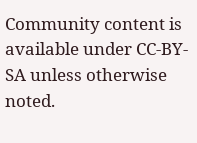Community content is available under CC-BY-SA unless otherwise noted.